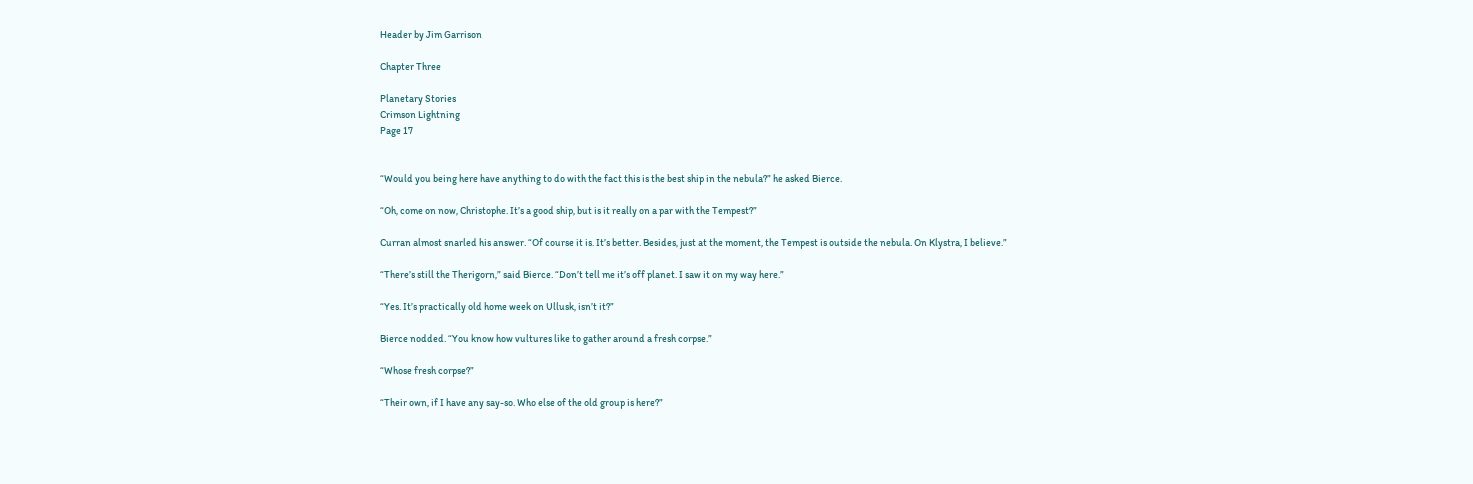Header by Jim Garrison

Chapter Three

Planetary Stories
Crimson Lightning
Page 17


“Would you being here have anything to do with the fact this is the best ship in the nebula?” he asked Bierce.

“Oh, come on now, Christophe. It’s a good ship, but is it really on a par with the Tempest?”

Curran almost snarled his answer. “Of course it is. It’s better. Besides, just at the moment, the Tempest is outside the nebula. On Klystra, I believe.”

“There’s still the Therigorn,” said Bierce. “Don’t tell me it’s off planet. I saw it on my way here.”

“Yes. It’s practically old home week on Ullusk, isn’t it?”

Bierce nodded. “You know how vultures like to gather around a fresh corpse.”

“Whose fresh corpse?”

“Their own, if I have any say-so. Who else of the old group is here?”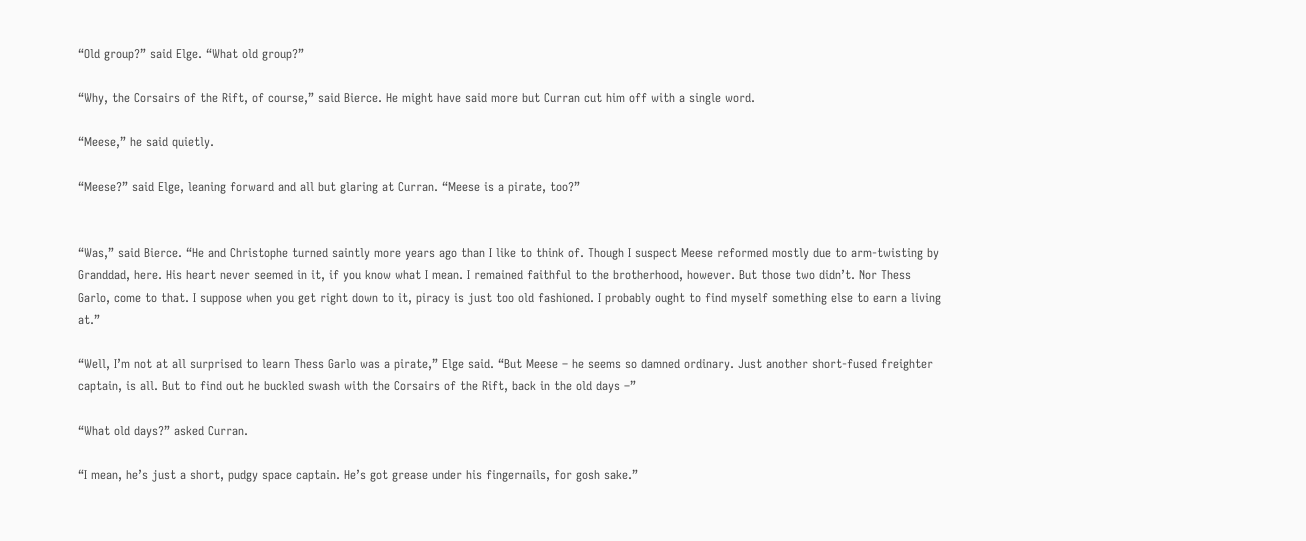“Old group?” said Elge. “What old group?”

“Why, the Corsairs of the Rift, of course,” said Bierce. He might have said more but Curran cut him off with a single word.

“Meese,” he said quietly.

“Meese?” said Elge, leaning forward and all but glaring at Curran. “Meese is a pirate, too?”


“Was,” said Bierce. “He and Christophe turned saintly more years ago than I like to think of. Though I suspect Meese reformed mostly due to arm-twisting by Granddad, here. His heart never seemed in it, if you know what I mean. I remained faithful to the brotherhood, however. But those two didn’t. Nor Thess Garlo, come to that. I suppose when you get right down to it, piracy is just too old fashioned. I probably ought to find myself something else to earn a living at.”

“Well, I’m not at all surprised to learn Thess Garlo was a pirate,” Elge said. “But Meese – he seems so damned ordinary. Just another short-fused freighter captain, is all. But to find out he buckled swash with the Corsairs of the Rift, back in the old days –”

“What old days?” asked Curran.

“I mean, he’s just a short, pudgy space captain. He’s got grease under his fingernails, for gosh sake.”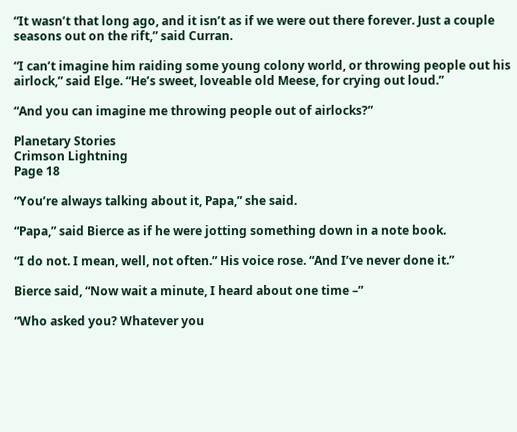“It wasn’t that long ago, and it isn’t as if we were out there forever. Just a couple seasons out on the rift,” said Curran.

“I can’t imagine him raiding some young colony world, or throwing people out his airlock,” said Elge. “He’s sweet, loveable old Meese, for crying out loud.”

“And you can imagine me throwing people out of airlocks?”

Planetary Stories
Crimson Lightning
Page 18

“You’re always talking about it, Papa,” she said.

“Papa,” said Bierce as if he were jotting something down in a note book.

“I do not. I mean, well, not often.” His voice rose. “And I’ve never done it.”

Bierce said, “Now wait a minute, I heard about one time –”

“Who asked you? Whatever you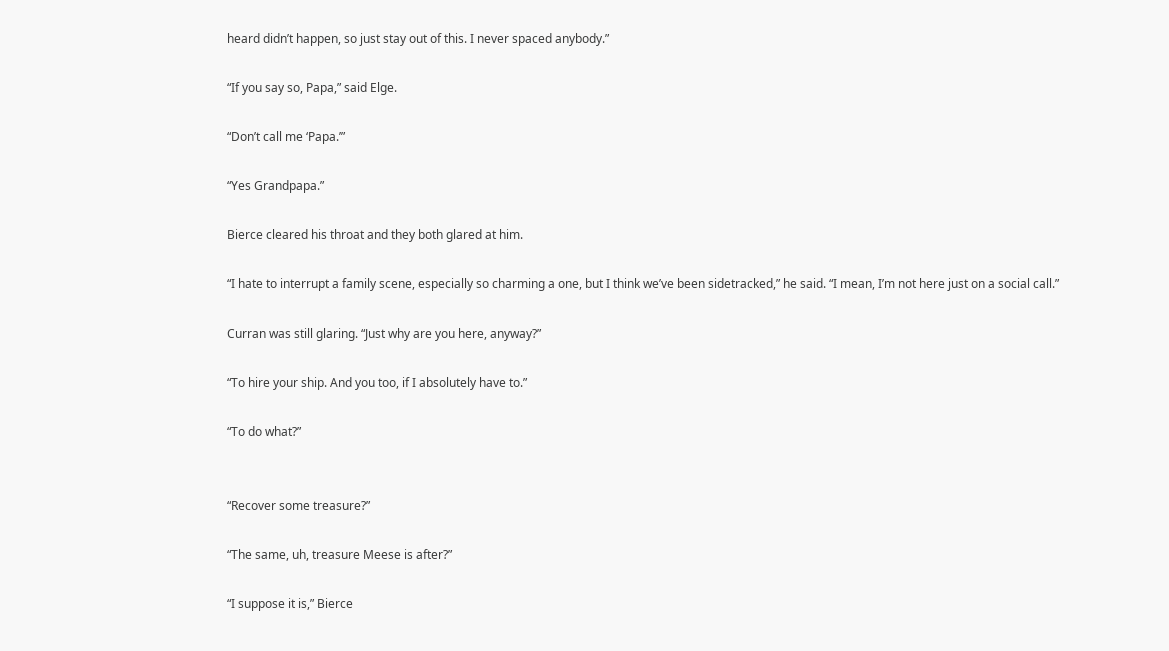heard didn’t happen, so just stay out of this. I never spaced anybody.”

“If you say so, Papa,” said Elge.

“Don’t call me ‘Papa.’”

“Yes Grandpapa.”

Bierce cleared his throat and they both glared at him.

“I hate to interrupt a family scene, especially so charming a one, but I think we’ve been sidetracked,” he said. “I mean, I’m not here just on a social call.”

Curran was still glaring. “Just why are you here, anyway?”

“To hire your ship. And you too, if I absolutely have to.”

“To do what?”


“Recover some treasure?”

“The same, uh, treasure Meese is after?”

“I suppose it is,” Bierce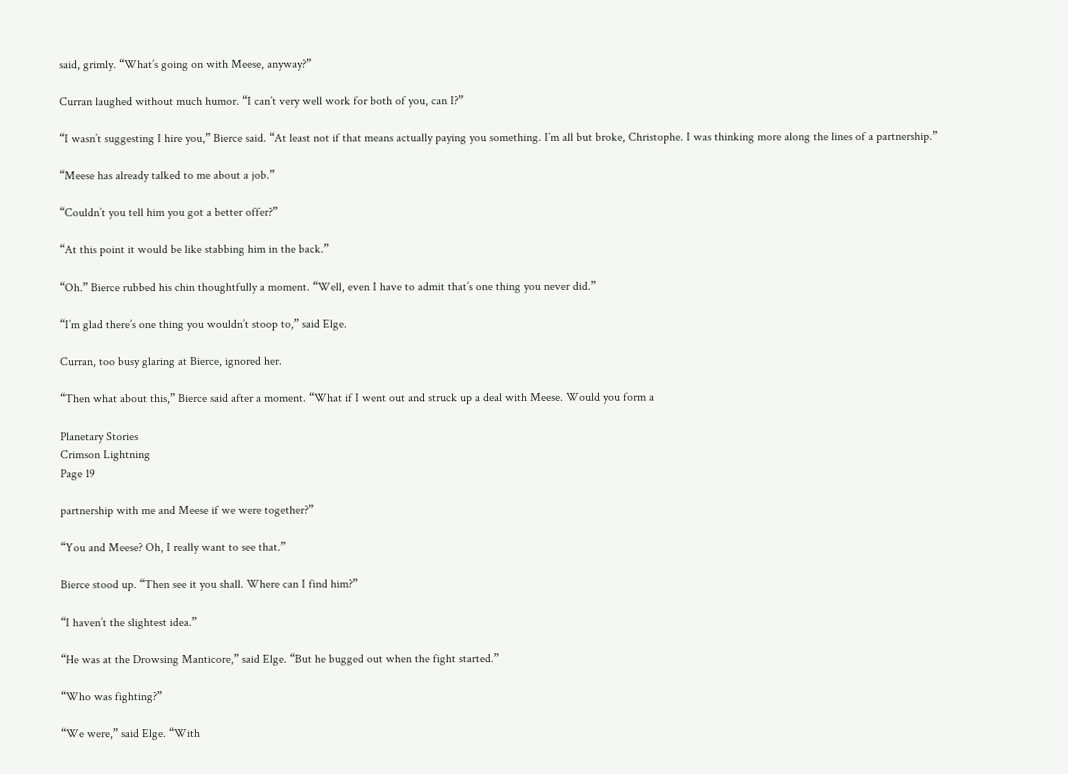said, grimly. “What’s going on with Meese, anyway?”

Curran laughed without much humor. “I can’t very well work for both of you, can I?”

“I wasn’t suggesting I hire you,” Bierce said. “At least not if that means actually paying you something. I’m all but broke, Christophe. I was thinking more along the lines of a partnership.”

“Meese has already talked to me about a job.”

“Couldn’t you tell him you got a better offer?”

“At this point it would be like stabbing him in the back.”

“Oh.” Bierce rubbed his chin thoughtfully a moment. “Well, even I have to admit that’s one thing you never did.”

“I’m glad there’s one thing you wouldn’t stoop to,” said Elge.

Curran, too busy glaring at Bierce, ignored her.

“Then what about this,” Bierce said after a moment. “What if I went out and struck up a deal with Meese. Would you form a

Planetary Stories
Crimson Lightning
Page 19

partnership with me and Meese if we were together?”

“You and Meese? Oh, I really want to see that.”

Bierce stood up. “Then see it you shall. Where can I find him?”

“I haven’t the slightest idea.”

“He was at the Drowsing Manticore,” said Elge. “But he bugged out when the fight started.”

“Who was fighting?”

“We were,” said Elge. “With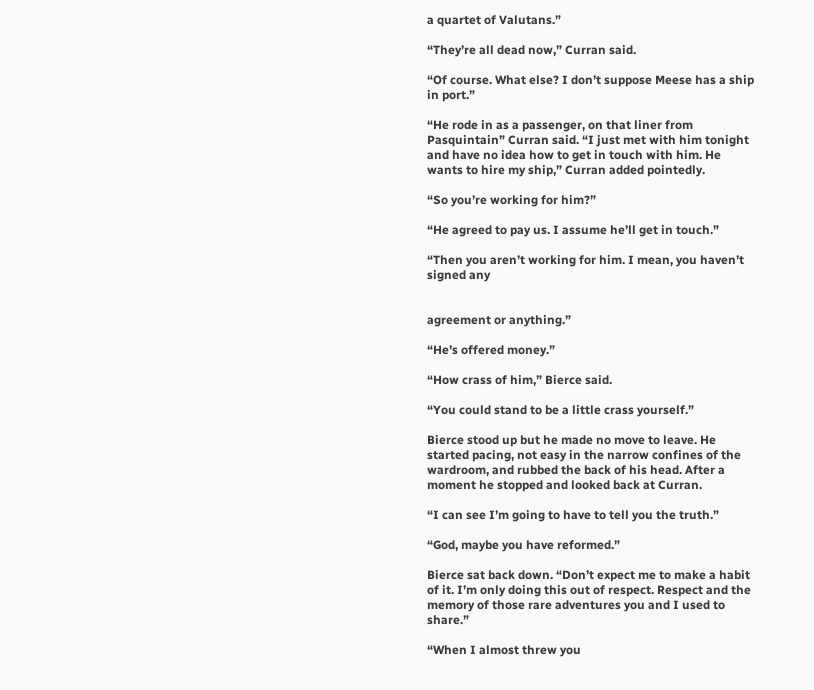a quartet of Valutans.”

“They’re all dead now,” Curran said.

“Of course. What else? I don’t suppose Meese has a ship in port.”

“He rode in as a passenger, on that liner from Pasquintain” Curran said. “I just met with him tonight and have no idea how to get in touch with him. He wants to hire my ship,” Curran added pointedly.

“So you’re working for him?”

“He agreed to pay us. I assume he’ll get in touch.”

“Then you aren’t working for him. I mean, you haven’t signed any


agreement or anything.”

“He’s offered money.”

“How crass of him,” Bierce said.

“You could stand to be a little crass yourself.”

Bierce stood up but he made no move to leave. He started pacing, not easy in the narrow confines of the wardroom, and rubbed the back of his head. After a moment he stopped and looked back at Curran.

“I can see I’m going to have to tell you the truth.”

“God, maybe you have reformed.”

Bierce sat back down. “Don’t expect me to make a habit of it. I’m only doing this out of respect. Respect and the memory of those rare adventures you and I used to share.”

“When I almost threw you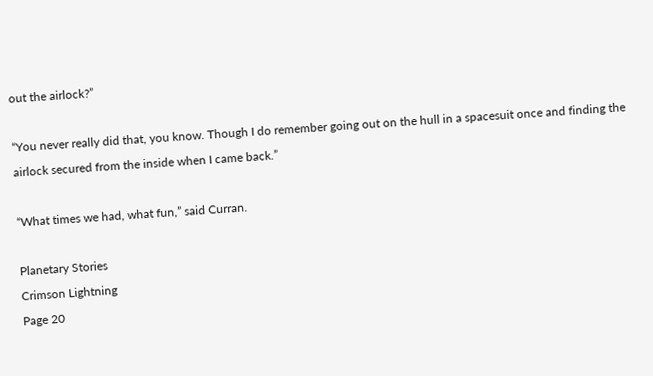out the airlock?”

“You never really did that, you know. Though I do remember going out on the hull in a spacesuit once and finding the airlock secured from the inside when I came back.”

“What times we had, what fun,” said Curran.

Planetary Stories
Crimson Lightning
Page 20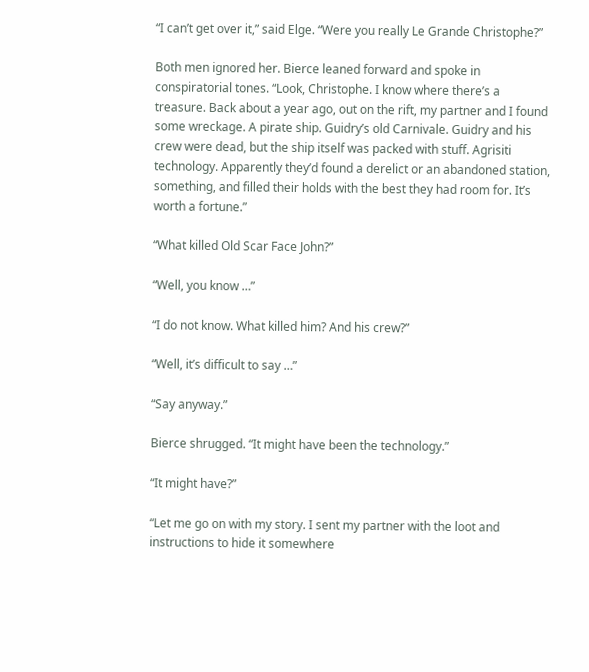“I can’t get over it,” said Elge. “Were you really Le Grande Christophe?”

Both men ignored her. Bierce leaned forward and spoke in conspiratorial tones. “Look, Christophe. I know where there’s a treasure. Back about a year ago, out on the rift, my partner and I found some wreckage. A pirate ship. Guidry’s old Carnivale. Guidry and his crew were dead, but the ship itself was packed with stuff. Agrisiti technology. Apparently they’d found a derelict or an abandoned station, something, and filled their holds with the best they had room for. It’s worth a fortune.”

“What killed Old Scar Face John?”

“Well, you know …”

“I do not know. What killed him? And his crew?”

“Well, it’s difficult to say …”

“Say anyway.”

Bierce shrugged. “It might have been the technology.”

“It might have?”

“Let me go on with my story. I sent my partner with the loot and instructions to hide it somewhere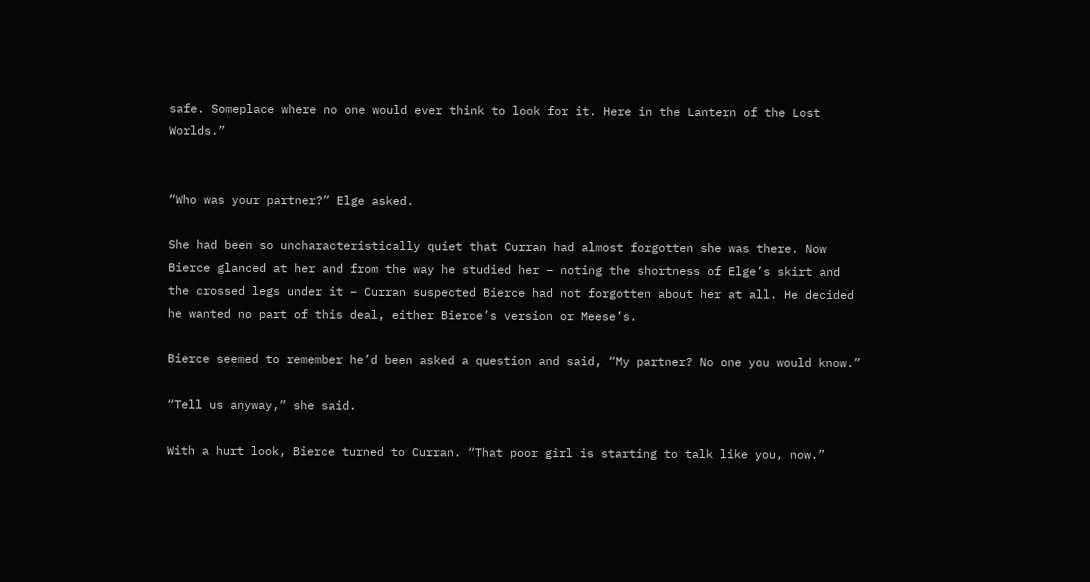safe. Someplace where no one would ever think to look for it. Here in the Lantern of the Lost Worlds.”


“Who was your partner?” Elge asked.

She had been so uncharacteristically quiet that Curran had almost forgotten she was there. Now Bierce glanced at her and from the way he studied her – noting the shortness of Elge’s skirt and the crossed legs under it – Curran suspected Bierce had not forgotten about her at all. He decided he wanted no part of this deal, either Bierce’s version or Meese’s.

Bierce seemed to remember he’d been asked a question and said, “My partner? No one you would know.”

“Tell us anyway,” she said.

With a hurt look, Bierce turned to Curran. “That poor girl is starting to talk like you, now.”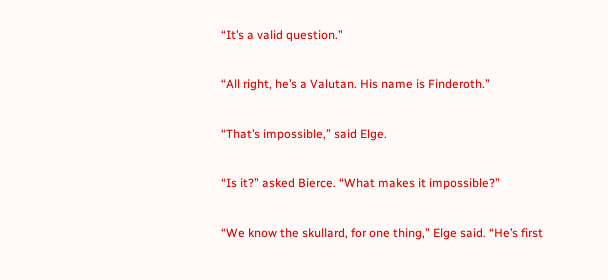“It’s a valid question.”

“All right, he’s a Valutan. His name is Finderoth.”

“That’s impossible,” said Elge.

“Is it?” asked Bierce. “What makes it impossible?”

“We know the skullard, for one thing,” Elge said. “He’s first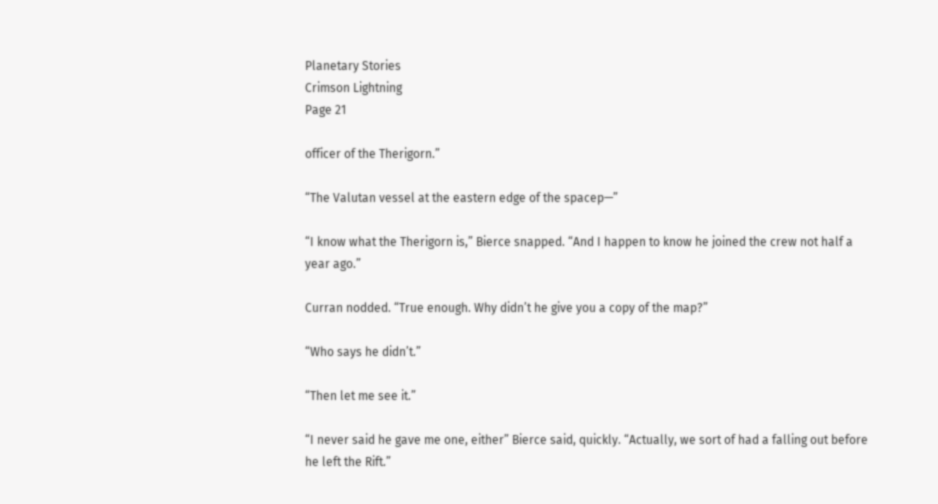Planetary Stories
Crimson Lightning
Page 21

officer of the Therigorn.”

“The Valutan vessel at the eastern edge of the spacep—”

“I know what the Therigorn is,” Bierce snapped. “And I happen to know he joined the crew not half a year ago.”

Curran nodded. “True enough. Why didn’t he give you a copy of the map?”

“Who says he didn’t.”

“Then let me see it.”

“I never said he gave me one, either” Bierce said, quickly. “Actually, we sort of had a falling out before he left the Rift.”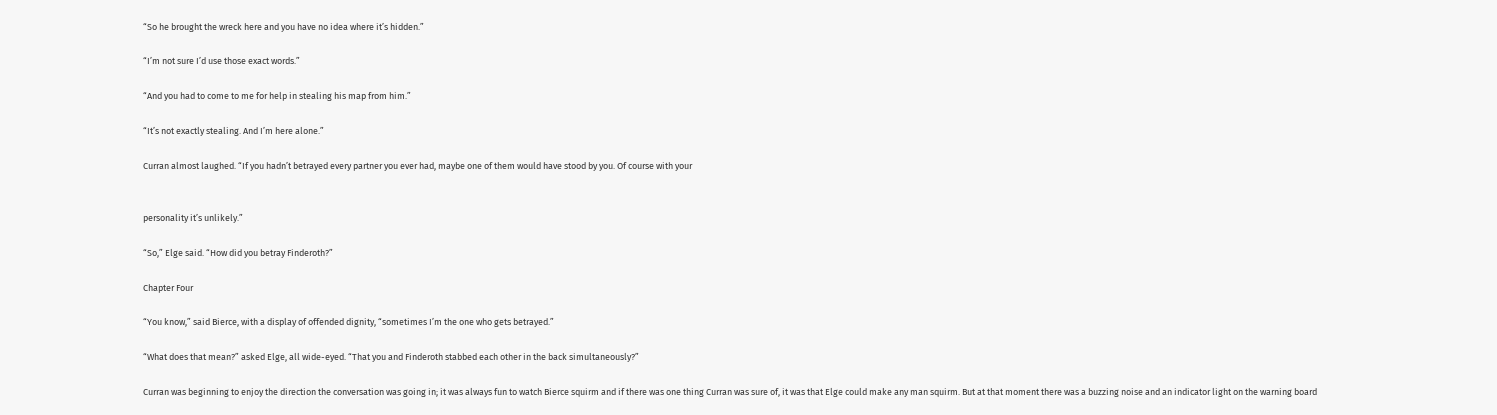“So he brought the wreck here and you have no idea where it’s hidden.”

“I’m not sure I’d use those exact words.”

“And you had to come to me for help in stealing his map from him.”

“It’s not exactly stealing. And I’m here alone.”

Curran almost laughed. “If you hadn’t betrayed every partner you ever had, maybe one of them would have stood by you. Of course with your


personality it’s unlikely.”

“So,” Elge said. “How did you betray Finderoth?”

Chapter Four

“You know,” said Bierce, with a display of offended dignity, “sometimes I’m the one who gets betrayed.”

“What does that mean?” asked Elge, all wide-eyed. “That you and Finderoth stabbed each other in the back simultaneously?”

Curran was beginning to enjoy the direction the conversation was going in; it was always fun to watch Bierce squirm and if there was one thing Curran was sure of, it was that Elge could make any man squirm. But at that moment there was a buzzing noise and an indicator light on the warning board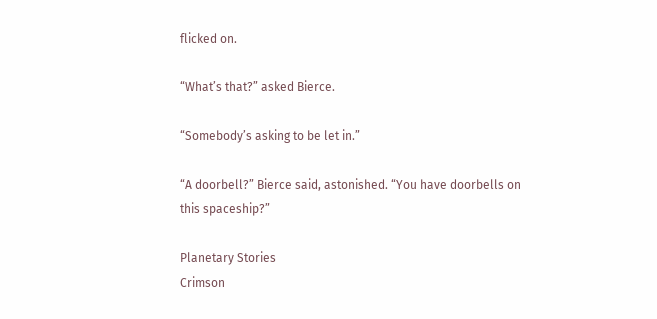flicked on.

“What’s that?” asked Bierce.

“Somebody’s asking to be let in.”

“A doorbell?” Bierce said, astonished. “You have doorbells on this spaceship?”

Planetary Stories
Crimson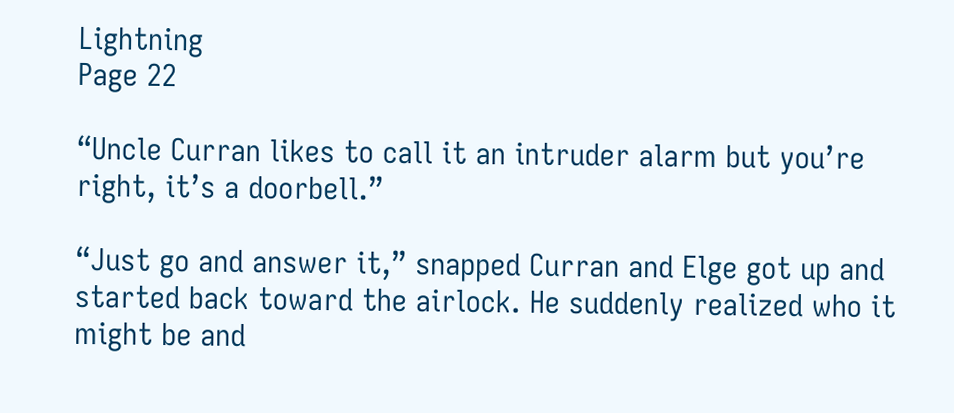Lightning
Page 22

“Uncle Curran likes to call it an intruder alarm but you’re right, it’s a doorbell.”

“Just go and answer it,” snapped Curran and Elge got up and started back toward the airlock. He suddenly realized who it might be and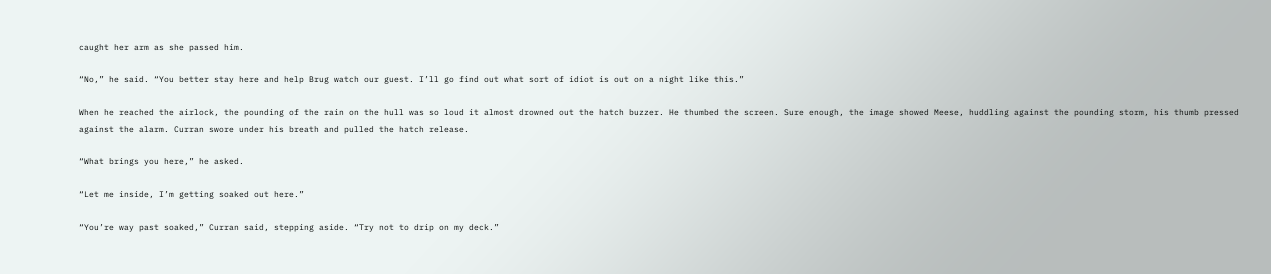caught her arm as she passed him.

“No,” he said. “You better stay here and help Brug watch our guest. I’ll go find out what sort of idiot is out on a night like this.”

When he reached the airlock, the pounding of the rain on the hull was so loud it almost drowned out the hatch buzzer. He thumbed the screen. Sure enough, the image showed Meese, huddling against the pounding storm, his thumb pressed against the alarm. Curran swore under his breath and pulled the hatch release.

“What brings you here,” he asked.

“Let me inside, I’m getting soaked out here.”

“You’re way past soaked,” Curran said, stepping aside. “Try not to drip on my deck.”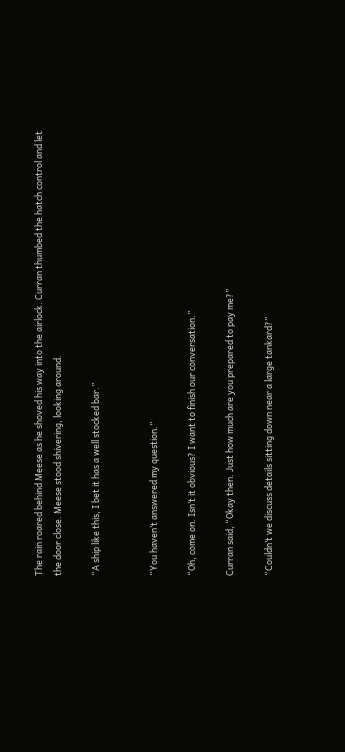The rain roared behind Meese as he shoved his way into the airlock. Curran thumbed the hatch control and let the door close. Meese stood shivering, looking around.

“A ship like this, I bet it has a well stocked bar.”


“You haven’t answered my question.”

“Oh, come on. Isn’t it obvious? I want to finish our conversation.”

Curran said, “Okay then. Just how much are you prepared to pay me?”

“Couldn’t we discuss details sitting down near a large tankard?”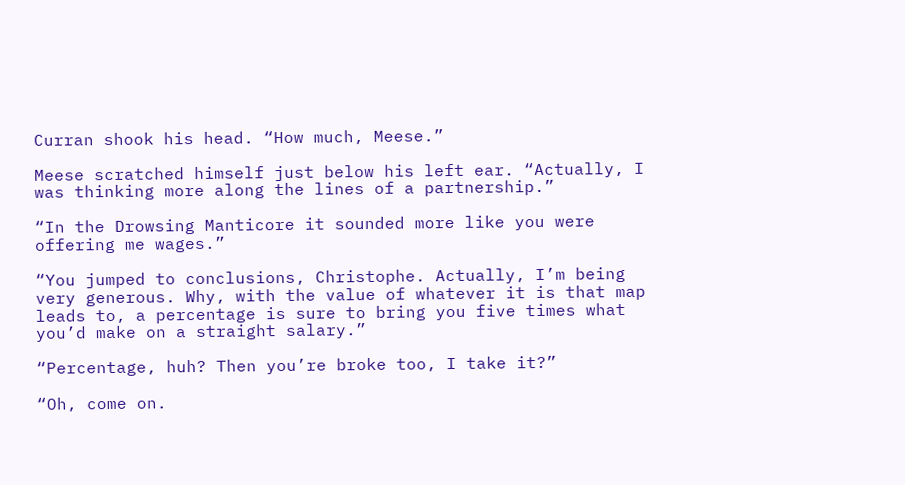Curran shook his head. “How much, Meese.”

Meese scratched himself just below his left ear. “Actually, I was thinking more along the lines of a partnership.”

“In the Drowsing Manticore it sounded more like you were offering me wages.”

“You jumped to conclusions, Christophe. Actually, I’m being very generous. Why, with the value of whatever it is that map leads to, a percentage is sure to bring you five times what you’d make on a straight salary.”

“Percentage, huh? Then you’re broke too, I take it?”

“Oh, come on.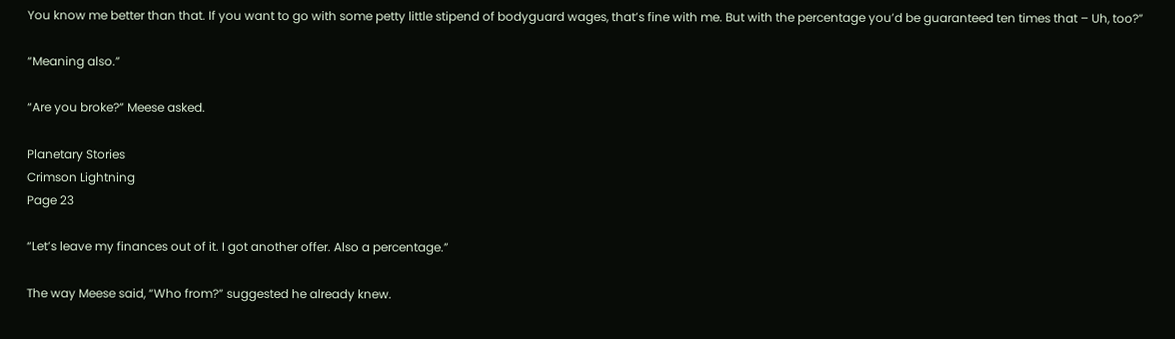You know me better than that. If you want to go with some petty little stipend of bodyguard wages, that’s fine with me. But with the percentage you’d be guaranteed ten times that – Uh, too?”

“Meaning also.”

“Are you broke?” Meese asked.

Planetary Stories
Crimson Lightning
Page 23

“Let’s leave my finances out of it. I got another offer. Also a percentage.”

The way Meese said, “Who from?” suggested he already knew.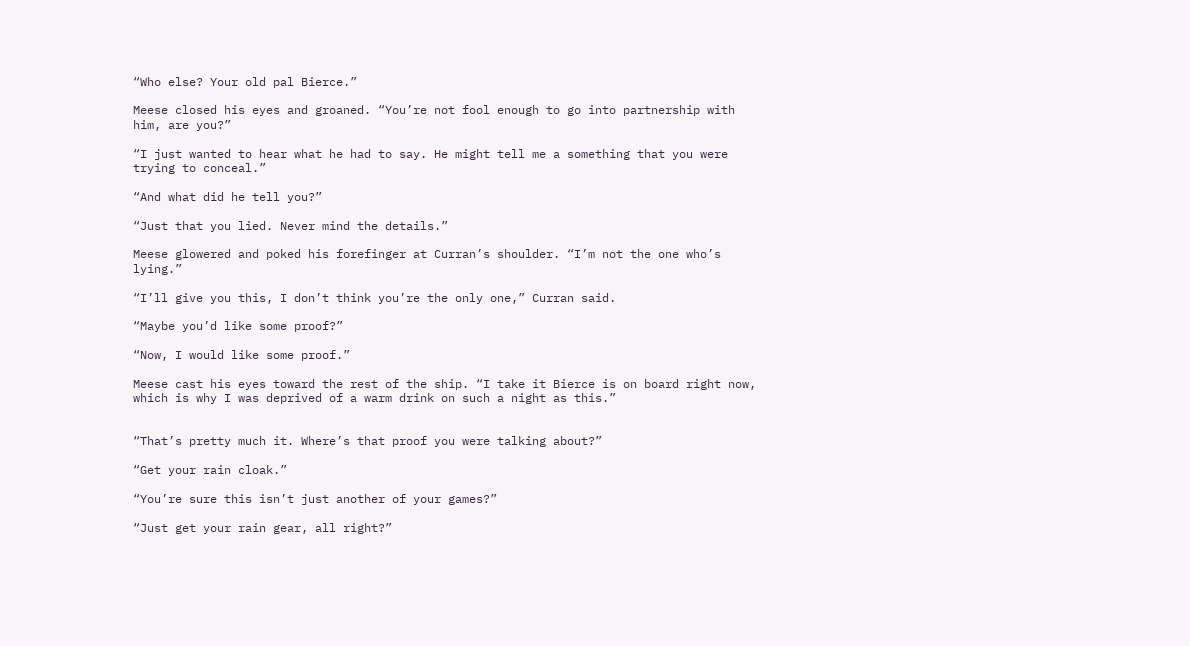“Who else? Your old pal Bierce.”

Meese closed his eyes and groaned. “You’re not fool enough to go into partnership with him, are you?”

“I just wanted to hear what he had to say. He might tell me a something that you were trying to conceal.”

“And what did he tell you?”

“Just that you lied. Never mind the details.”

Meese glowered and poked his forefinger at Curran’s shoulder. “I’m not the one who’s lying.”

“I’ll give you this, I don’t think you’re the only one,” Curran said.

“Maybe you’d like some proof?”

“Now, I would like some proof.”

Meese cast his eyes toward the rest of the ship. “I take it Bierce is on board right now, which is why I was deprived of a warm drink on such a night as this.”


“That’s pretty much it. Where’s that proof you were talking about?”

“Get your rain cloak.”

“You’re sure this isn’t just another of your games?”

“Just get your rain gear, all right?”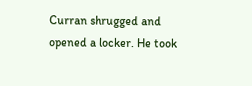Curran shrugged and opened a locker. He took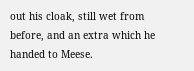out his cloak, still wet from before, and an extra which he handed to Meese.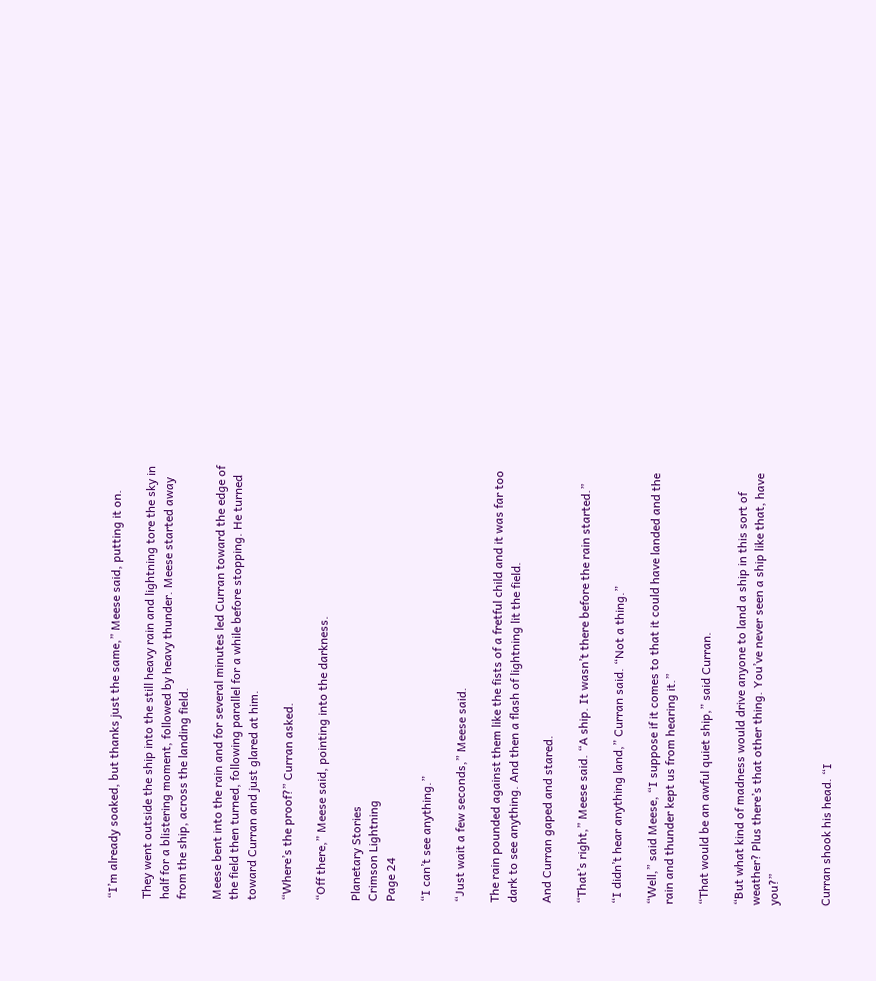“I’m already soaked, but thanks just the same,” Meese said, putting it on.

They went outside the ship into the still heavy rain and lightning tore the sky in half for a blistering moment, followed by heavy thunder. Meese started away from the ship, across the landing field.

Meese bent into the rain and for several minutes led Curran toward the edge of the field then turned, following parallel for a while before stopping. He turned toward Curran and just glared at him.

“Where’s the proof?” Curran asked.

“Off there,” Meese said, pointing into the darkness.

Planetary Stories
Crimson Lightning
Page 24

“I can’t see anything.”

“Just wait a few seconds,” Meese said.

The rain pounded against them like the fists of a fretful child and it was far too dark to see anything. And then a flash of lightning lit the field.

And Curran gaped and stared.

“That’s right,” Meese said. “A ship. It wasn’t there before the rain started.”

“I didn’t hear anything land,” Curran said. “Not a thing.”

“Well,” said Meese, “I suppose if it comes to that it could have landed and the rain and thunder kept us from hearing it.”

“That would be an awful quiet ship,” said Curran.

“But what kind of madness would drive anyone to land a ship in this sort of weather? Plus there’s that other thing. You’ve never seen a ship like that, have you?”


Curran shook his head. “I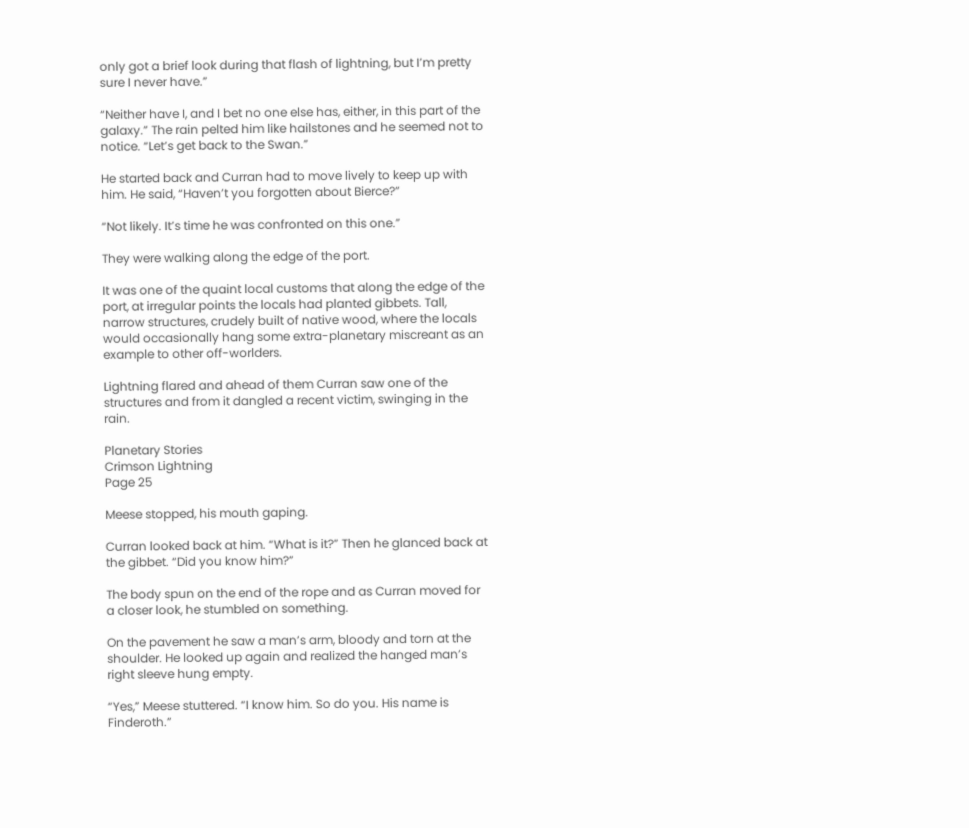only got a brief look during that flash of lightning, but I’m pretty sure I never have.”

“Neither have I, and I bet no one else has, either, in this part of the galaxy.” The rain pelted him like hailstones and he seemed not to notice. “Let’s get back to the Swan.”

He started back and Curran had to move lively to keep up with him. He said, “Haven’t you forgotten about Bierce?”

“Not likely. It’s time he was confronted on this one.”

They were walking along the edge of the port.

It was one of the quaint local customs that along the edge of the port, at irregular points the locals had planted gibbets. Tall, narrow structures, crudely built of native wood, where the locals would occasionally hang some extra-planetary miscreant as an example to other off-worlders.

Lightning flared and ahead of them Curran saw one of the structures and from it dangled a recent victim, swinging in the rain.

Planetary Stories
Crimson Lightning
Page 25

Meese stopped, his mouth gaping.

Curran looked back at him. “What is it?” Then he glanced back at the gibbet. “Did you know him?”

The body spun on the end of the rope and as Curran moved for a closer look, he stumbled on something.

On the pavement he saw a man’s arm, bloody and torn at the shoulder. He looked up again and realized the hanged man’s right sleeve hung empty.

“Yes,” Meese stuttered. “I know him. So do you. His name is Finderoth.”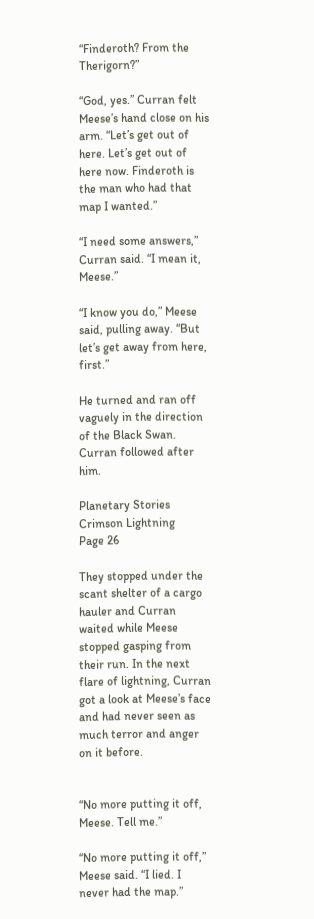“Finderoth? From the Therigorn?”

“God, yes.” Curran felt Meese’s hand close on his arm. “Let’s get out of here. Let’s get out of here now. Finderoth is the man who had that map I wanted.”

“I need some answers,” Curran said. “I mean it, Meese.”

“I know you do,” Meese said, pulling away. “But let’s get away from here, first.”

He turned and ran off vaguely in the direction of the Black Swan. Curran followed after him.

Planetary Stories
Crimson Lightning
Page 26

They stopped under the scant shelter of a cargo hauler and Curran waited while Meese stopped gasping from their run. In the next flare of lightning, Curran got a look at Meese’s face and had never seen as much terror and anger on it before.


“No more putting it off, Meese. Tell me.”

“No more putting it off,” Meese said. “I lied. I never had the map.”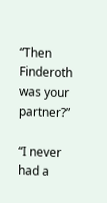“Then Finderoth was your partner?”

“I never had a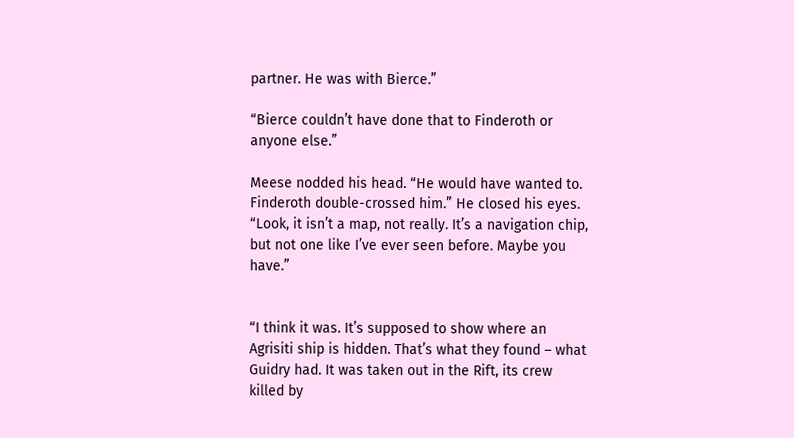partner. He was with Bierce.”

“Bierce couldn’t have done that to Finderoth or anyone else.”

Meese nodded his head. “He would have wanted to. Finderoth double-crossed him.” He closed his eyes. “Look, it isn’t a map, not really. It’s a navigation chip, but not one like I’ve ever seen before. Maybe you have.”


“I think it was. It’s supposed to show where an Agrisiti ship is hidden. That’s what they found – what Guidry had. It was taken out in the Rift, its crew killed by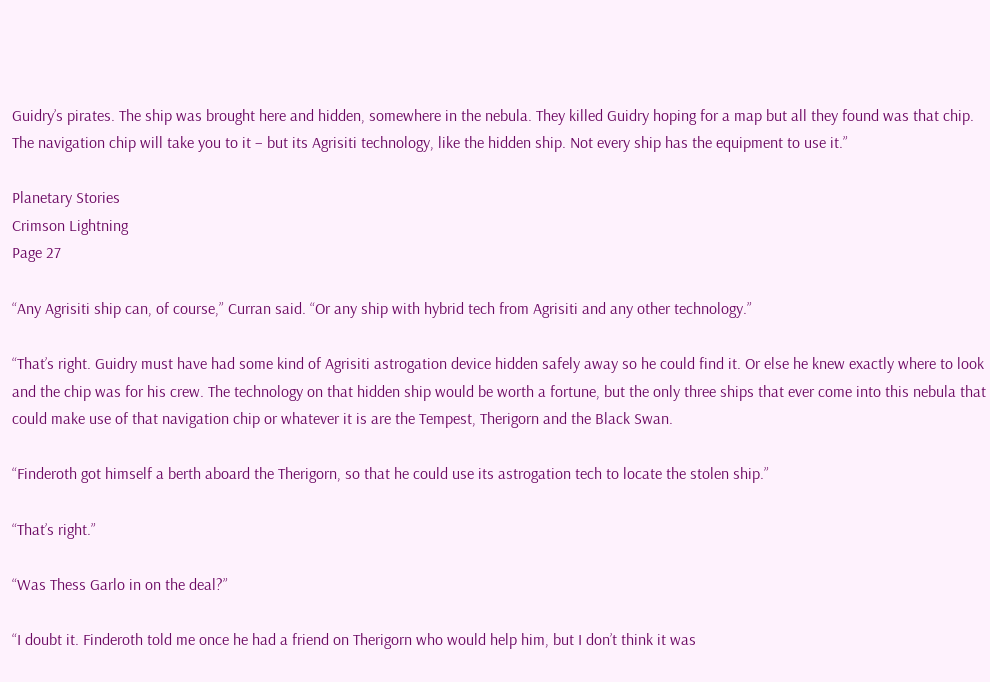Guidry’s pirates. The ship was brought here and hidden, somewhere in the nebula. They killed Guidry hoping for a map but all they found was that chip. The navigation chip will take you to it – but its Agrisiti technology, like the hidden ship. Not every ship has the equipment to use it.”

Planetary Stories
Crimson Lightning
Page 27

“Any Agrisiti ship can, of course,” Curran said. “Or any ship with hybrid tech from Agrisiti and any other technology.”

“That’s right. Guidry must have had some kind of Agrisiti astrogation device hidden safely away so he could find it. Or else he knew exactly where to look and the chip was for his crew. The technology on that hidden ship would be worth a fortune, but the only three ships that ever come into this nebula that could make use of that navigation chip or whatever it is are the Tempest, Therigorn and the Black Swan.

“Finderoth got himself a berth aboard the Therigorn, so that he could use its astrogation tech to locate the stolen ship.”

“That’s right.”

“Was Thess Garlo in on the deal?”

“I doubt it. Finderoth told me once he had a friend on Therigorn who would help him, but I don’t think it was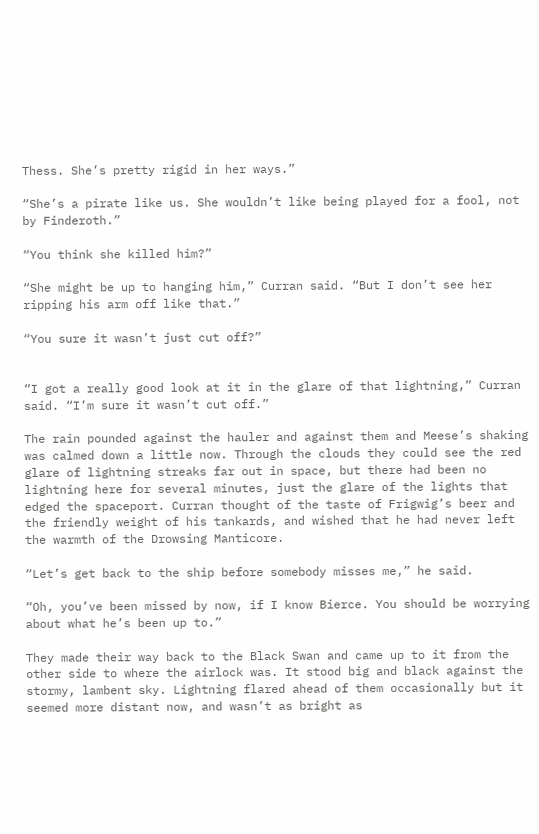Thess. She’s pretty rigid in her ways.”

“She’s a pirate like us. She wouldn’t like being played for a fool, not by Finderoth.”

“You think she killed him?”

“She might be up to hanging him,” Curran said. “But I don’t see her ripping his arm off like that.”

“You sure it wasn’t just cut off?”


“I got a really good look at it in the glare of that lightning,” Curran said. “I’m sure it wasn’t cut off.”

The rain pounded against the hauler and against them and Meese’s shaking was calmed down a little now. Through the clouds they could see the red glare of lightning streaks far out in space, but there had been no lightning here for several minutes, just the glare of the lights that edged the spaceport. Curran thought of the taste of Frigwig’s beer and the friendly weight of his tankards, and wished that he had never left the warmth of the Drowsing Manticore.

“Let’s get back to the ship before somebody misses me,” he said.

“Oh, you’ve been missed by now, if I know Bierce. You should be worrying about what he’s been up to.”

They made their way back to the Black Swan and came up to it from the other side to where the airlock was. It stood big and black against the stormy, lambent sky. Lightning flared ahead of them occasionally but it seemed more distant now, and wasn’t as bright as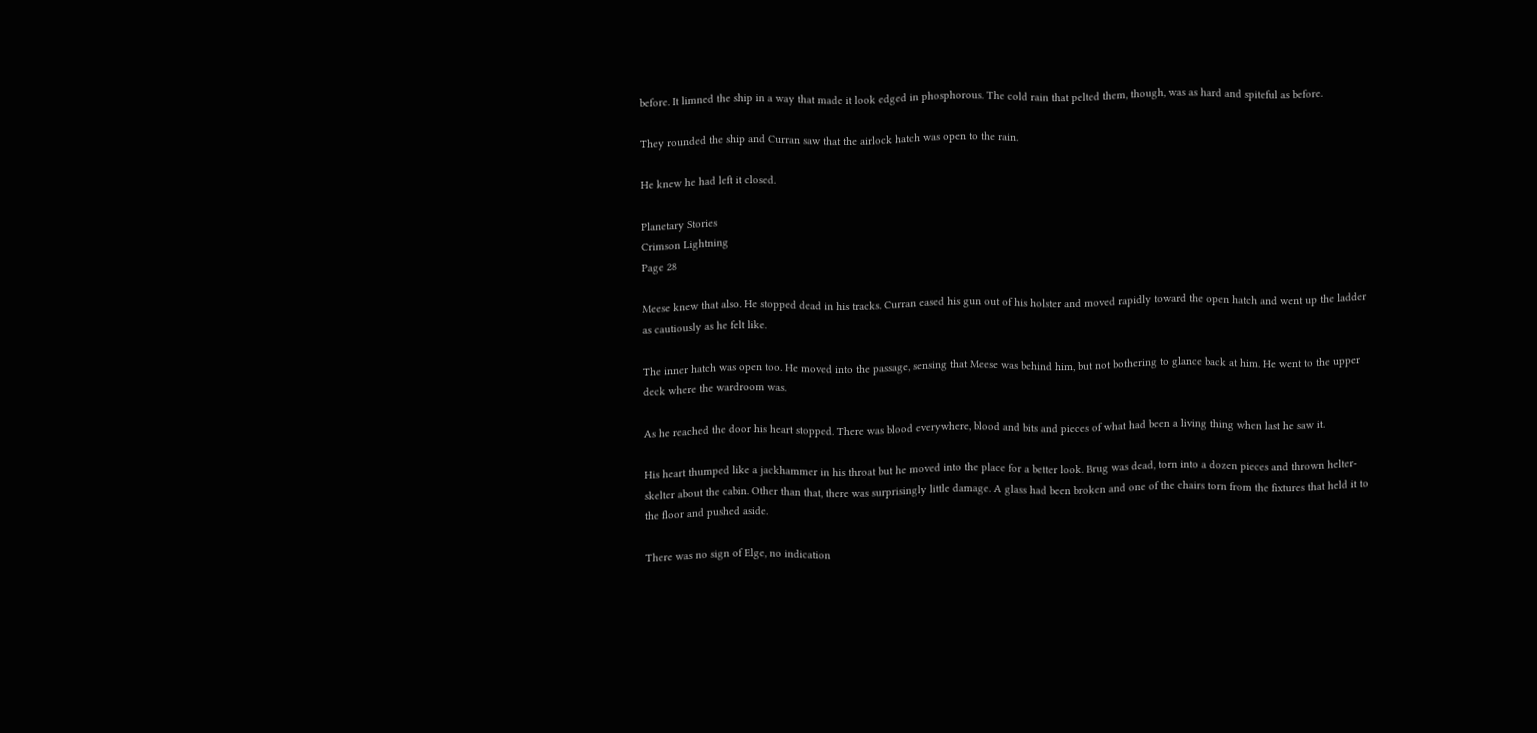before. It limned the ship in a way that made it look edged in phosphorous. The cold rain that pelted them, though, was as hard and spiteful as before.

They rounded the ship and Curran saw that the airlock hatch was open to the rain.

He knew he had left it closed.

Planetary Stories
Crimson Lightning
Page 28

Meese knew that also. He stopped dead in his tracks. Curran eased his gun out of his holster and moved rapidly toward the open hatch and went up the ladder as cautiously as he felt like.

The inner hatch was open too. He moved into the passage, sensing that Meese was behind him, but not bothering to glance back at him. He went to the upper deck where the wardroom was.

As he reached the door his heart stopped. There was blood everywhere, blood and bits and pieces of what had been a living thing when last he saw it.

His heart thumped like a jackhammer in his throat but he moved into the place for a better look. Brug was dead, torn into a dozen pieces and thrown helter-skelter about the cabin. Other than that, there was surprisingly little damage. A glass had been broken and one of the chairs torn from the fixtures that held it to the floor and pushed aside.

There was no sign of Elge, no indication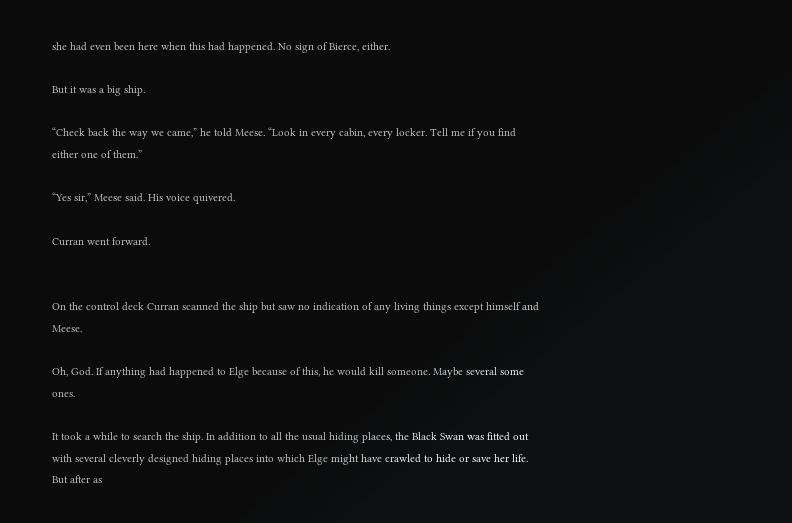she had even been here when this had happened. No sign of Bierce, either.

But it was a big ship.

“Check back the way we came,” he told Meese. “Look in every cabin, every locker. Tell me if you find either one of them.”

“Yes sir,” Meese said. His voice quivered.

Curran went forward.


On the control deck Curran scanned the ship but saw no indication of any living things except himself and Meese.

Oh, God. If anything had happened to Elge because of this, he would kill someone. Maybe several some ones.

It took a while to search the ship. In addition to all the usual hiding places, the Black Swan was fitted out with several cleverly designed hiding places into which Elge might have crawled to hide or save her life. But after as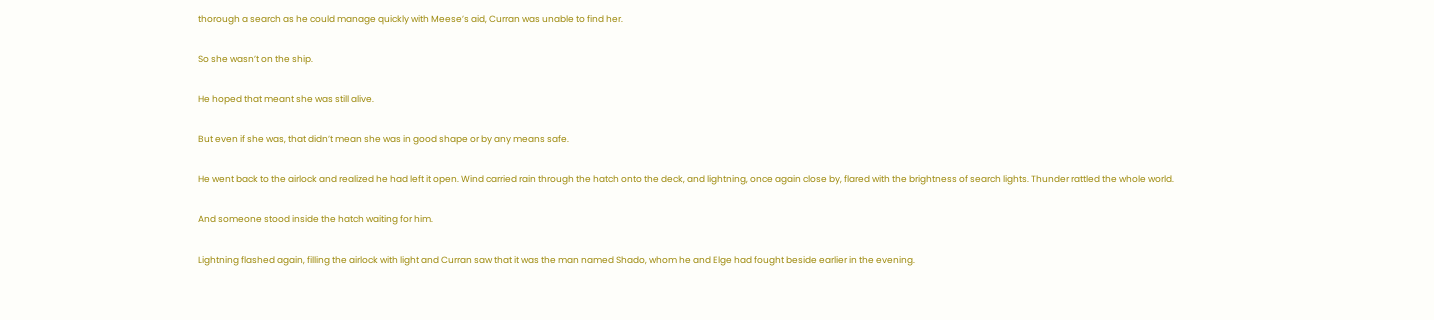thorough a search as he could manage quickly with Meese’s aid, Curran was unable to find her.

So she wasn’t on the ship.

He hoped that meant she was still alive.

But even if she was, that didn’t mean she was in good shape or by any means safe.

He went back to the airlock and realized he had left it open. Wind carried rain through the hatch onto the deck, and lightning, once again close by, flared with the brightness of search lights. Thunder rattled the whole world.

And someone stood inside the hatch waiting for him.

Lightning flashed again, filling the airlock with light and Curran saw that it was the man named Shado, whom he and Elge had fought beside earlier in the evening.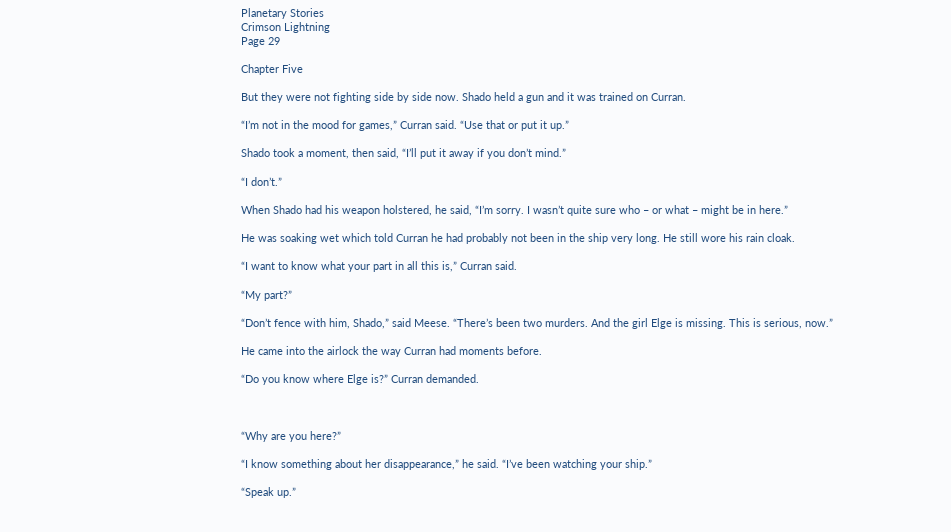Planetary Stories
Crimson Lightning
Page 29

Chapter Five

But they were not fighting side by side now. Shado held a gun and it was trained on Curran.

“I’m not in the mood for games,” Curran said. “Use that or put it up.”

Shado took a moment, then said, “I’ll put it away if you don’t mind.”

“I don’t.”

When Shado had his weapon holstered, he said, “I’m sorry. I wasn’t quite sure who – or what – might be in here.”

He was soaking wet which told Curran he had probably not been in the ship very long. He still wore his rain cloak.

“I want to know what your part in all this is,” Curran said.

“My part?”

“Don’t fence with him, Shado,” said Meese. “There’s been two murders. And the girl Elge is missing. This is serious, now.”

He came into the airlock the way Curran had moments before.

“Do you know where Elge is?” Curran demanded.



“Why are you here?”

“I know something about her disappearance,” he said. “I’ve been watching your ship.”

“Speak up.”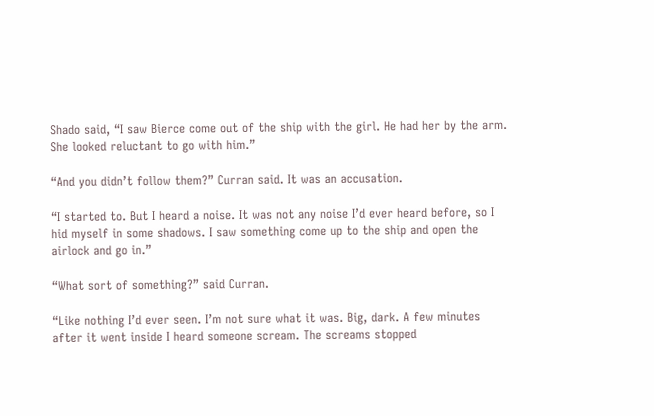Shado said, “I saw Bierce come out of the ship with the girl. He had her by the arm. She looked reluctant to go with him.”

“And you didn’t follow them?” Curran said. It was an accusation.

“I started to. But I heard a noise. It was not any noise I’d ever heard before, so I hid myself in some shadows. I saw something come up to the ship and open the airlock and go in.”

“What sort of something?” said Curran.

“Like nothing I’d ever seen. I’m not sure what it was. Big, dark. A few minutes after it went inside I heard someone scream. The screams stopped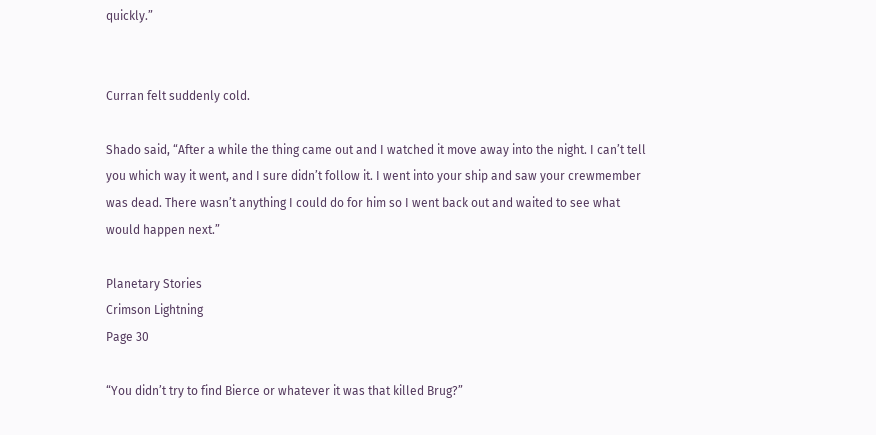quickly.”


Curran felt suddenly cold.

Shado said, “After a while the thing came out and I watched it move away into the night. I can’t tell you which way it went, and I sure didn’t follow it. I went into your ship and saw your crewmember was dead. There wasn’t anything I could do for him so I went back out and waited to see what would happen next.”

Planetary Stories
Crimson Lightning
Page 30

“You didn’t try to find Bierce or whatever it was that killed Brug?”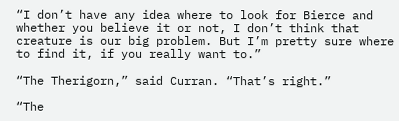“I don’t have any idea where to look for Bierce and whether you believe it or not, I don’t think that creature is our big problem. But I’m pretty sure where to find it, if you really want to.”

“The Therigorn,” said Curran. “That’s right.”

“The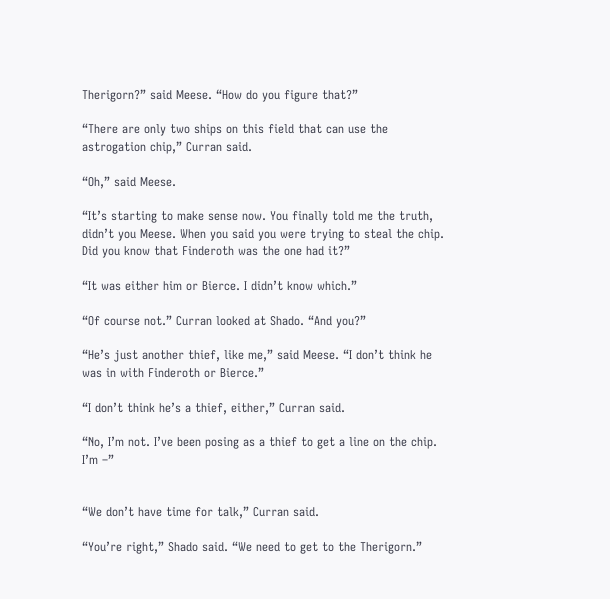Therigorn?” said Meese. “How do you figure that?”

“There are only two ships on this field that can use the astrogation chip,” Curran said.

“Oh,” said Meese.

“It’s starting to make sense now. You finally told me the truth, didn’t you Meese. When you said you were trying to steal the chip. Did you know that Finderoth was the one had it?”

“It was either him or Bierce. I didn’t know which.”

“Of course not.” Curran looked at Shado. “And you?”

“He’s just another thief, like me,” said Meese. “I don’t think he was in with Finderoth or Bierce.”

“I don’t think he’s a thief, either,” Curran said.

“No, I’m not. I’ve been posing as a thief to get a line on the chip. I’m –”


“We don’t have time for talk,” Curran said.

“You’re right,” Shado said. “We need to get to the Therigorn.”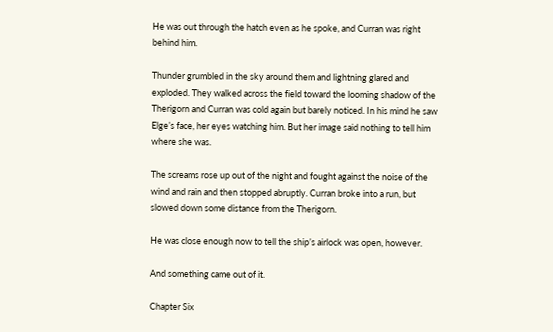He was out through the hatch even as he spoke, and Curran was right behind him.

Thunder grumbled in the sky around them and lightning glared and exploded. They walked across the field toward the looming shadow of the Therigorn and Curran was cold again but barely noticed. In his mind he saw Elge’s face, her eyes watching him. But her image said nothing to tell him where she was.

The screams rose up out of the night and fought against the noise of the wind and rain and then stopped abruptly. Curran broke into a run, but slowed down some distance from the Therigorn.

He was close enough now to tell the ship’s airlock was open, however.

And something came out of it.

Chapter Six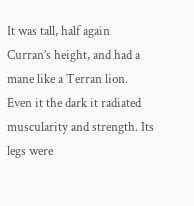It was tall, half again Curran’s height, and had a mane like a Terran lion. Even it the dark it radiated muscularity and strength. Its legs were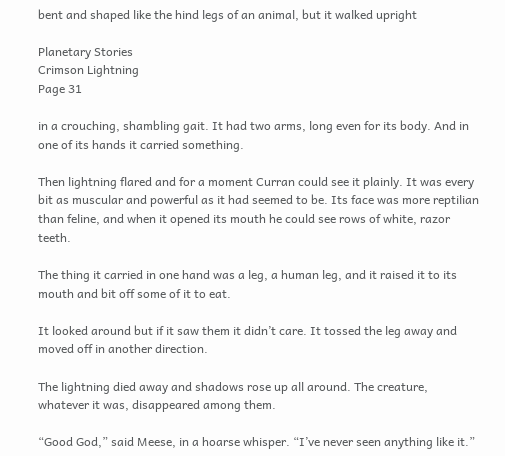bent and shaped like the hind legs of an animal, but it walked upright

Planetary Stories
Crimson Lightning
Page 31

in a crouching, shambling gait. It had two arms, long even for its body. And in one of its hands it carried something.

Then lightning flared and for a moment Curran could see it plainly. It was every bit as muscular and powerful as it had seemed to be. Its face was more reptilian than feline, and when it opened its mouth he could see rows of white, razor teeth.

The thing it carried in one hand was a leg, a human leg, and it raised it to its mouth and bit off some of it to eat.

It looked around but if it saw them it didn’t care. It tossed the leg away and moved off in another direction.

The lightning died away and shadows rose up all around. The creature, whatever it was, disappeared among them.

“Good God,” said Meese, in a hoarse whisper. “I’ve never seen anything like it.”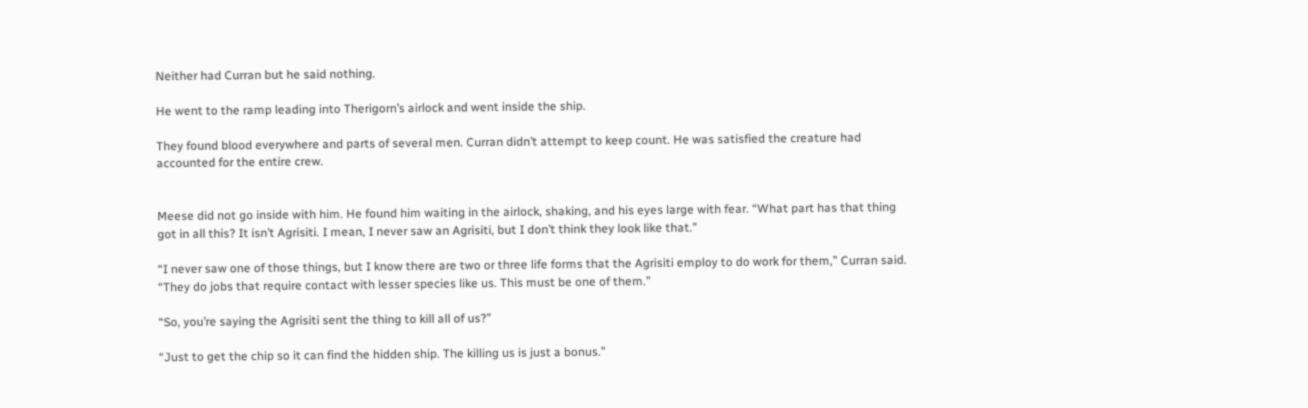Neither had Curran but he said nothing.

He went to the ramp leading into Therigorn’s airlock and went inside the ship.

They found blood everywhere and parts of several men. Curran didn’t attempt to keep count. He was satisfied the creature had accounted for the entire crew.


Meese did not go inside with him. He found him waiting in the airlock, shaking, and his eyes large with fear. “What part has that thing got in all this? It isn’t Agrisiti. I mean, I never saw an Agrisiti, but I don’t think they look like that.”

“I never saw one of those things, but I know there are two or three life forms that the Agrisiti employ to do work for them,” Curran said. “They do jobs that require contact with lesser species like us. This must be one of them.”

“So, you’re saying the Agrisiti sent the thing to kill all of us?”

“Just to get the chip so it can find the hidden ship. The killing us is just a bonus.”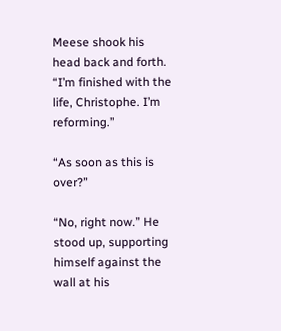Meese shook his head back and forth. “I’m finished with the life, Christophe. I’m reforming.”

“As soon as this is over?”

“No, right now.” He stood up, supporting himself against the wall at his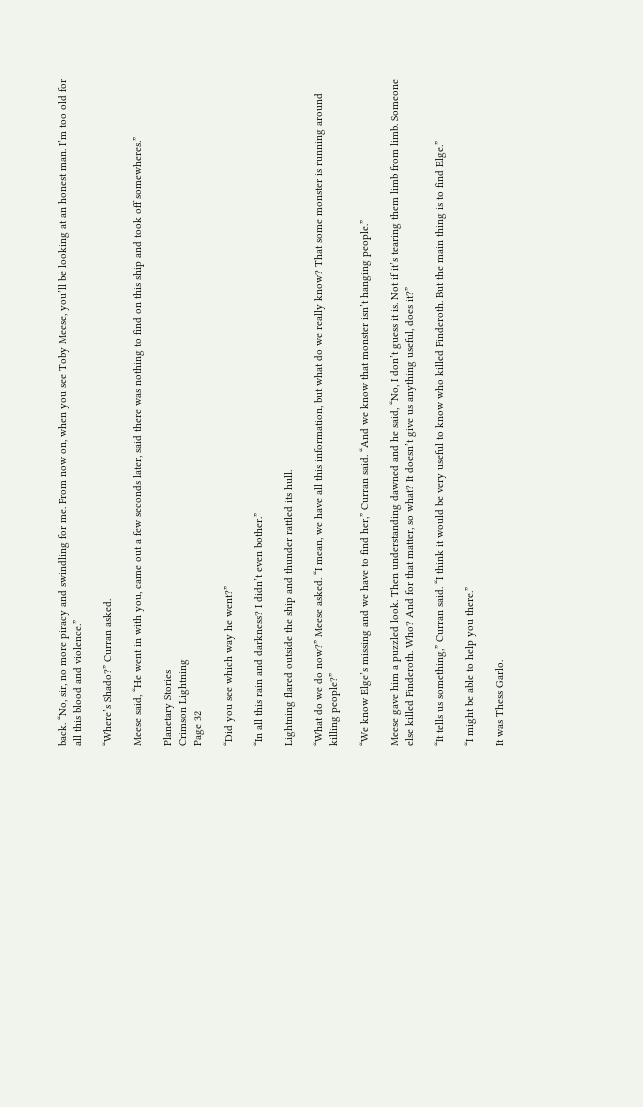back. “No, sir, no more piracy and swindling for me. From now on, when you see Toby Meese, you’ll be looking at an honest man. I’m too old for all this blood and violence.”

“Where’s Shado?” Curran asked.

Meese said, “He went in with you, came out a few seconds later, said there was nothing to find on this ship and took off somewheres.”

Planetary Stories
Crimson Lightning
Page 32

“Did you see which way he went?”

“In all this rain and darkness? I didn’t even bother.”

Lightning flared outside the ship and thunder rattled its hull.

“What do we do now?” Meese asked. “I mean, we have all this information, but what do we really know? That some monster is running around killing people?”

“We know Elge’s missing and we have to find her,” Curran said. “And we know that monster isn’t hanging people.”

Meese gave him a puzzled look. Then understanding dawned and he said, “No, I don’t guess it is. Not if it’s tearing them limb from limb. Someone else killed Finderoth. Who? And for that matter, so what? It doesn’t give us anything useful, does it?”

“It tells us something,” Curran said. “I think it would be very useful to know who killed Finderoth. But the main thing is to find Elge.”

“I might be able to help you there.”

It was Thess Garlo.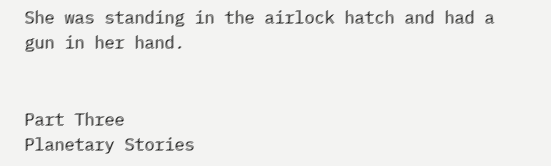She was standing in the airlock hatch and had a gun in her hand.


Part Three
Planetary Stories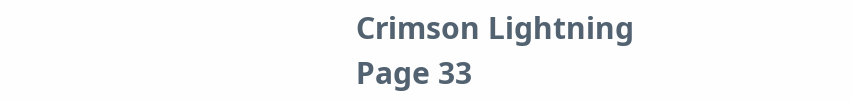Crimson Lightning
Page 33